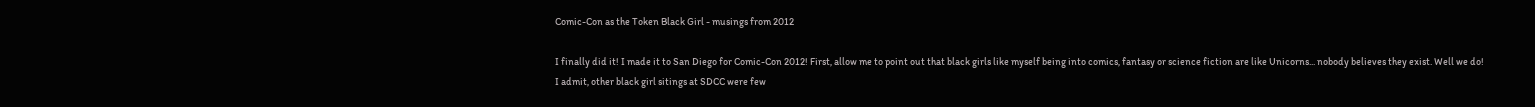Comic-Con as the Token Black Girl - musings from 2012

I finally did it! I made it to San Diego for Comic-Con 2012! First, allow me to point out that black girls like myself being into comics, fantasy or science fiction are like Unicorns... nobody believes they exist. Well we do!
I admit, other black girl sitings at SDCC were few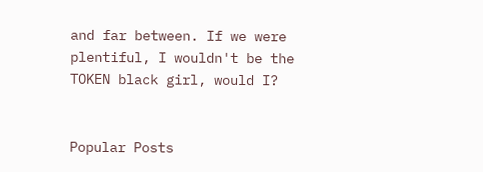and far between. If we were plentiful, I wouldn't be the TOKEN black girl, would I?


Popular Posts